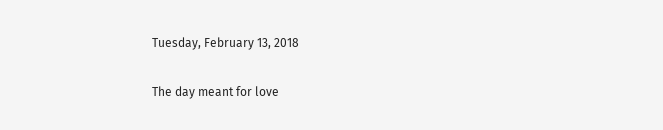Tuesday, February 13, 2018

The day meant for love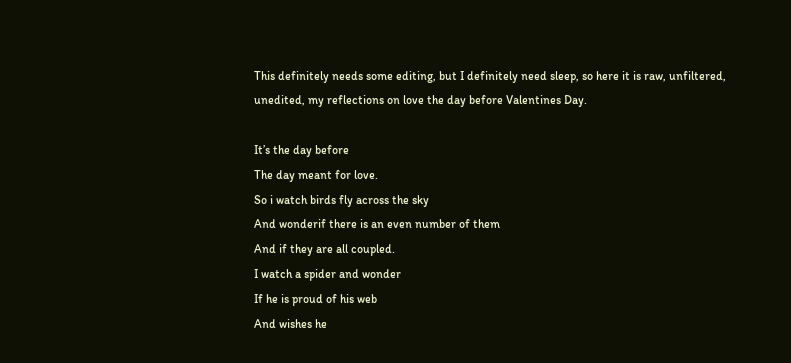This definitely needs some editing, but I definitely need sleep, so here it is raw, unfiltered, unedited, my reflections on love the day before Valentines Day.

It’s the day before
The day meant for love.
So i watch birds fly across the sky
And wonderif there is an even number of them
And if they are all coupled.
I watch a spider and wonder
If he is proud of his web
And wishes he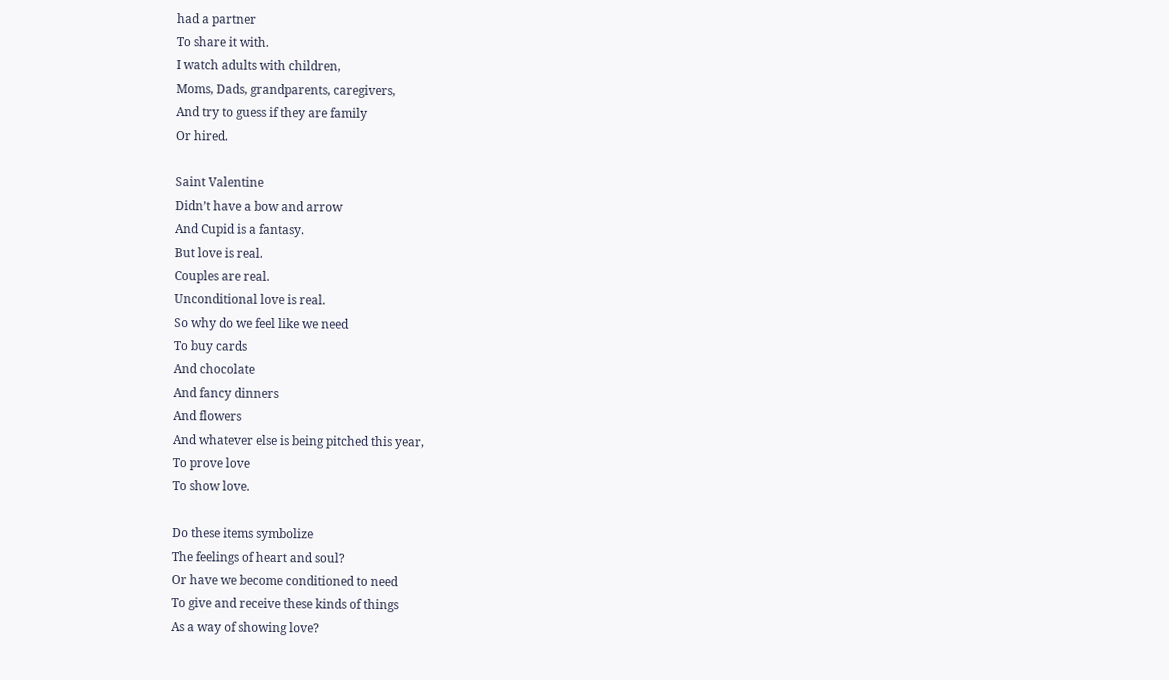had a partner
To share it with.
I watch adults with children,
Moms, Dads, grandparents, caregivers,
And try to guess if they are family
Or hired.

Saint Valentine
Didn’t have a bow and arrow
And Cupid is a fantasy.
But love is real.
Couples are real.
Unconditional love is real.
So why do we feel like we need
To buy cards
And chocolate
And fancy dinners
And flowers
And whatever else is being pitched this year,
To prove love
To show love.

Do these items symbolize
The feelings of heart and soul?
Or have we become conditioned to need
To give and receive these kinds of things
As a way of showing love?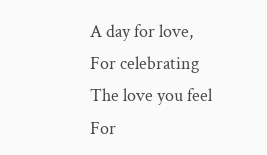A day for love,
For celebrating
The love you feel
For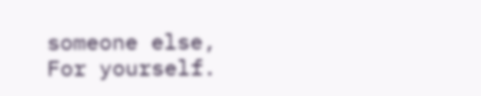someone else,
For yourself.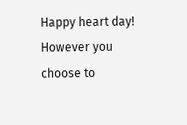Happy heart day!
However you choose to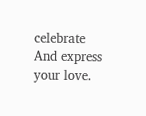celebrate
And express your love.